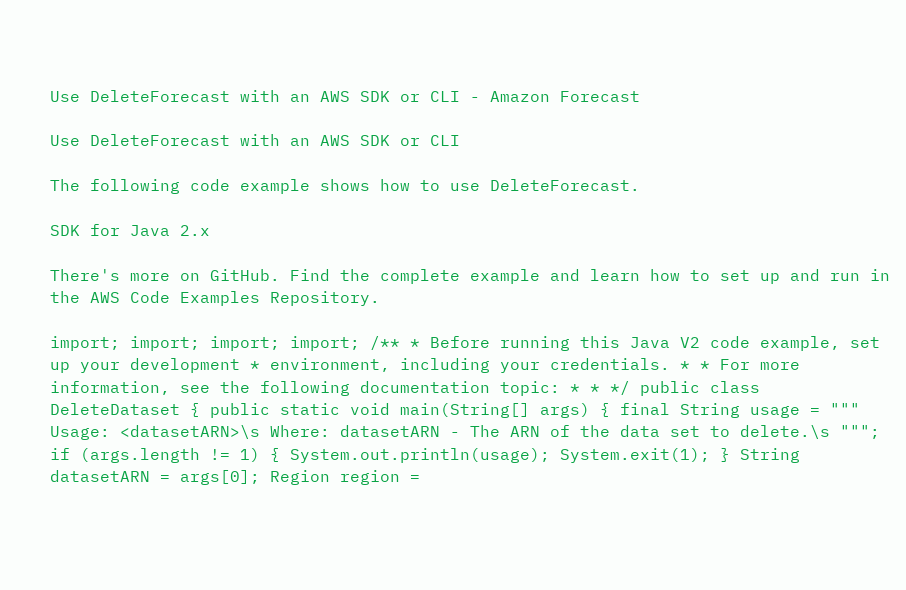Use DeleteForecast with an AWS SDK or CLI - Amazon Forecast

Use DeleteForecast with an AWS SDK or CLI

The following code example shows how to use DeleteForecast.

SDK for Java 2.x

There's more on GitHub. Find the complete example and learn how to set up and run in the AWS Code Examples Repository.

import; import; import; import; /** * Before running this Java V2 code example, set up your development * environment, including your credentials. * * For more information, see the following documentation topic: * * */ public class DeleteDataset { public static void main(String[] args) { final String usage = """ Usage: <datasetARN>\s Where: datasetARN - The ARN of the data set to delete.\s """; if (args.length != 1) { System.out.println(usage); System.exit(1); } String datasetARN = args[0]; Region region =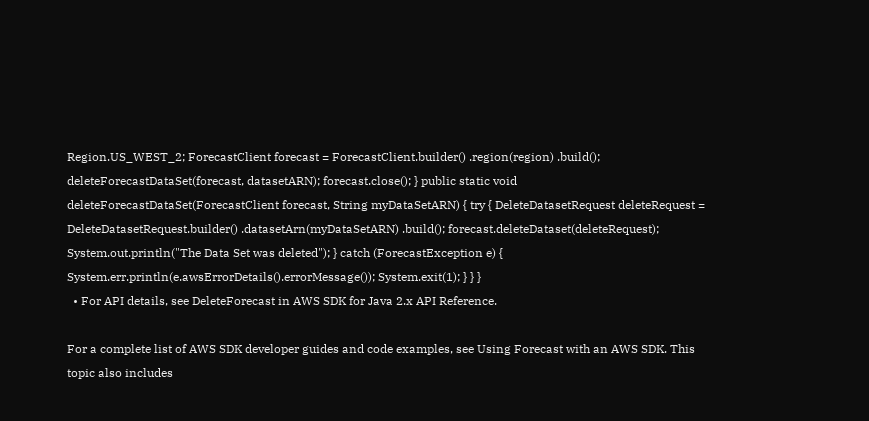Region.US_WEST_2; ForecastClient forecast = ForecastClient.builder() .region(region) .build(); deleteForecastDataSet(forecast, datasetARN); forecast.close(); } public static void deleteForecastDataSet(ForecastClient forecast, String myDataSetARN) { try { DeleteDatasetRequest deleteRequest = DeleteDatasetRequest.builder() .datasetArn(myDataSetARN) .build(); forecast.deleteDataset(deleteRequest); System.out.println("The Data Set was deleted"); } catch (ForecastException e) { System.err.println(e.awsErrorDetails().errorMessage()); System.exit(1); } } }
  • For API details, see DeleteForecast in AWS SDK for Java 2.x API Reference.

For a complete list of AWS SDK developer guides and code examples, see Using Forecast with an AWS SDK. This topic also includes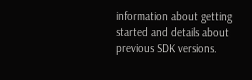information about getting started and details about previous SDK versions.